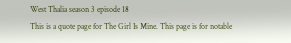West Thalia season 3 episode 18
This is a quote page for The Girl Is Mine. This page is for notable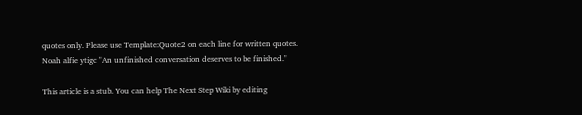quotes only. Please use Template:Quote2 on each line for written quotes.
Noah alfie ytigc "An unfinished conversation deserves to be finished."

This article is a stub. You can help The Next Step Wiki by editing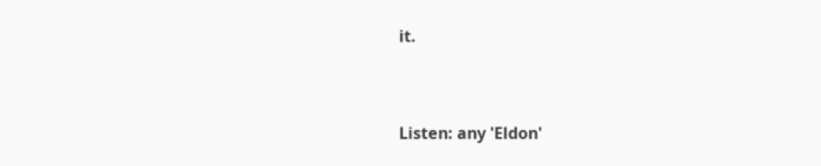it.


Listen: any 'Eldon'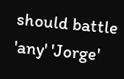should battle 'any' 'Jorge'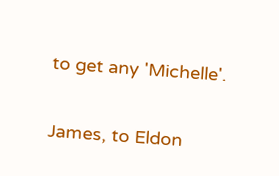to get any 'Michelle'.

James, to Eldon